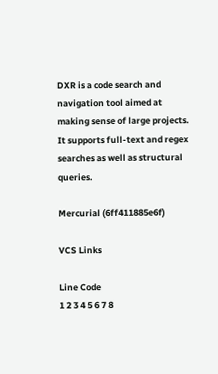DXR is a code search and navigation tool aimed at making sense of large projects. It supports full-text and regex searches as well as structural queries.

Mercurial (6ff411885e6f)

VCS Links

Line Code
1 2 3 4 5 6 7 8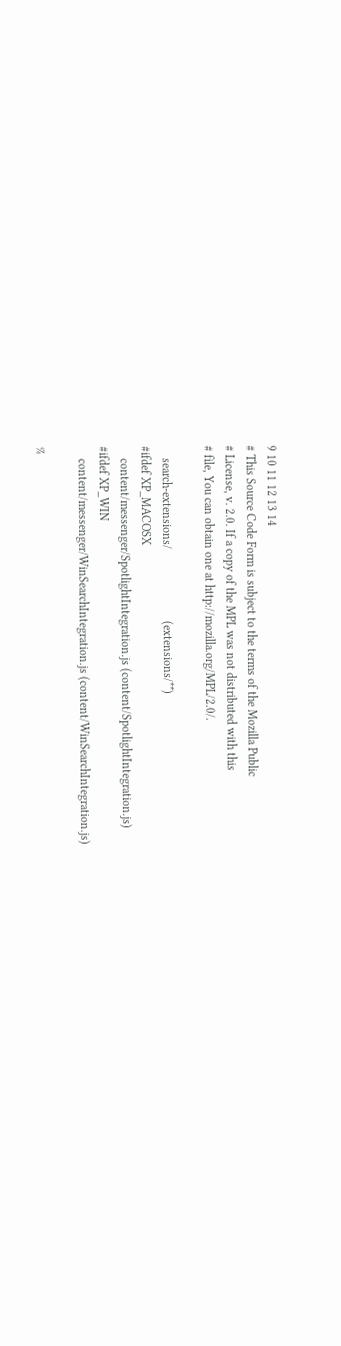9 10 11 12 13 14
# This Source Code Form is subject to the terms of the Mozilla Public
# License, v. 2.0. If a copy of the MPL was not distributed with this
# file, You can obtain one at http://mozilla.org/MPL/2.0/.

    search-extensions/                        (extensions/**)
#ifdef XP_MACOSX
    content/messenger/SpotlightIntegration.js (content/SpotlightIntegration.js)
#ifdef XP_WIN
    content/messenger/WinSearchIntegration.js (content/WinSearchIntegration.js)

%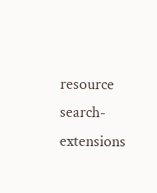resource search-extensions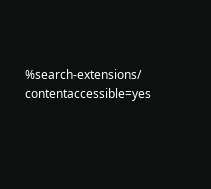%search-extensions/ contentaccessible=yes